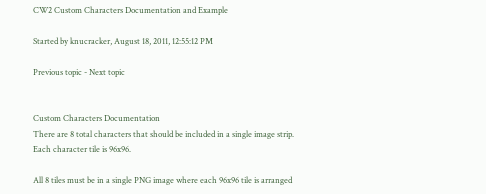CW2 Custom Characters Documentation and Example

Started by knucracker, August 18, 2011, 12:55:12 PM

Previous topic - Next topic


Custom Characters Documentation
There are 8 total characters that should be included in a single image strip.
Each character tile is 96x96.

All 8 tiles must be in a single PNG image where each 96x96 tile is arranged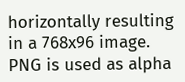horizontally resulting in a 768x96 image.  PNG is used as alpha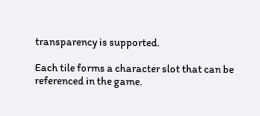transparency is supported.

Each tile forms a character slot that can be referenced in the game.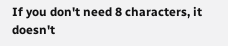If you don't need 8 characters, it doesn't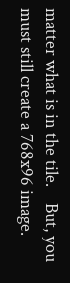matter what is in the tile.    But, you must still create a 768x96 image.